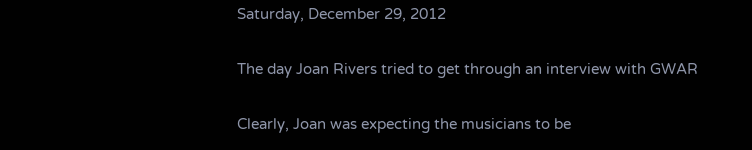Saturday, December 29, 2012

The day Joan Rivers tried to get through an interview with GWAR

Clearly, Joan was expecting the musicians to be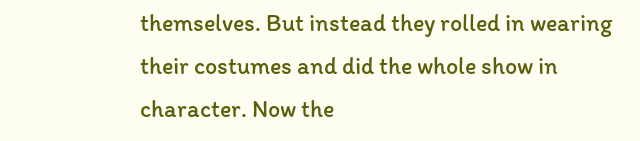themselves. But instead they rolled in wearing their costumes and did the whole show in character. Now the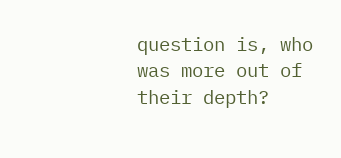question is, who was more out of their depth?